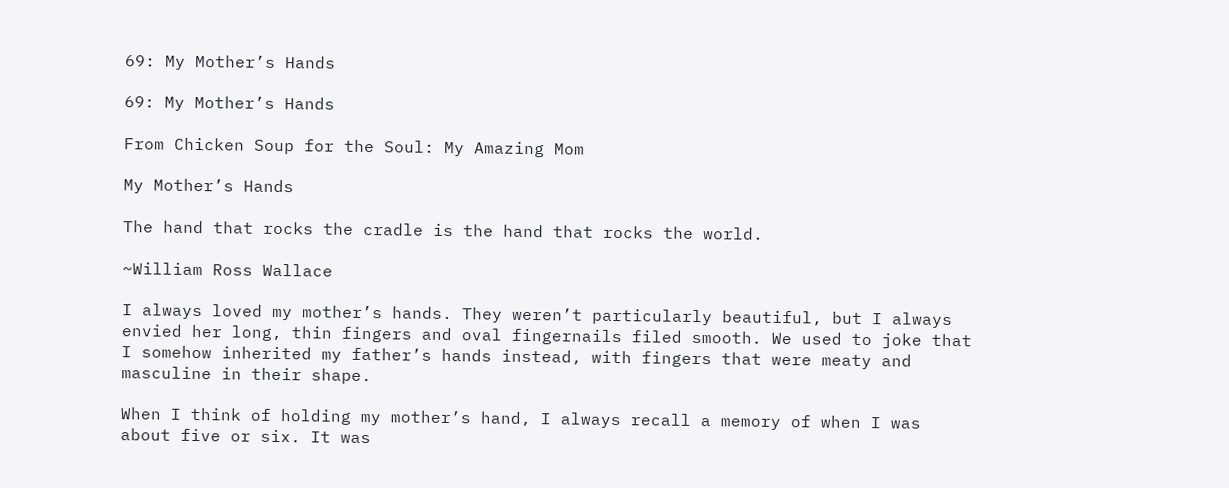69: My Mother’s Hands

69: My Mother’s Hands

From Chicken Soup for the Soul: My Amazing Mom

My Mother’s Hands

The hand that rocks the cradle is the hand that rocks the world.

~William Ross Wallace

I always loved my mother’s hands. They weren’t particularly beautiful, but I always envied her long, thin fingers and oval fingernails filed smooth. We used to joke that I somehow inherited my father’s hands instead, with fingers that were meaty and masculine in their shape.

When I think of holding my mother’s hand, I always recall a memory of when I was about five or six. It was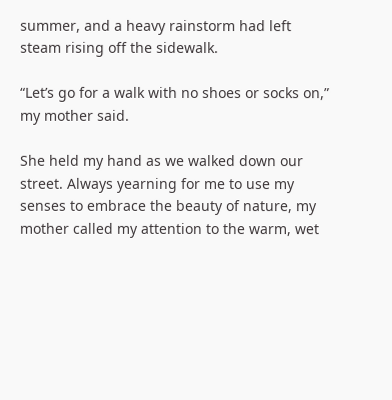summer, and a heavy rainstorm had left steam rising off the sidewalk.

“Let’s go for a walk with no shoes or socks on,” my mother said.

She held my hand as we walked down our street. Always yearning for me to use my senses to embrace the beauty of nature, my mother called my attention to the warm, wet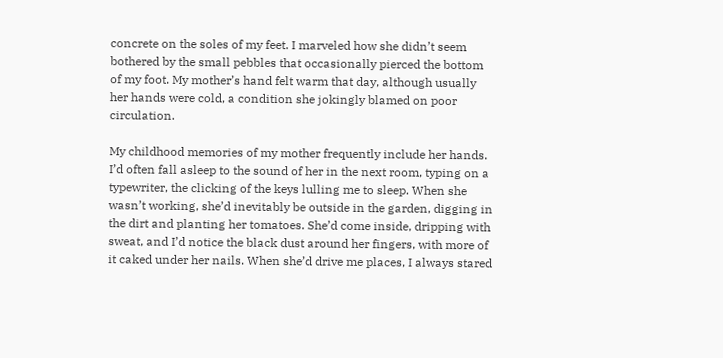concrete on the soles of my feet. I marveled how she didn’t seem bothered by the small pebbles that occasionally pierced the bottom of my foot. My mother’s hand felt warm that day, although usually her hands were cold, a condition she jokingly blamed on poor circulation.

My childhood memories of my mother frequently include her hands. I’d often fall asleep to the sound of her in the next room, typing on a typewriter, the clicking of the keys lulling me to sleep. When she wasn’t working, she’d inevitably be outside in the garden, digging in the dirt and planting her tomatoes. She’d come inside, dripping with sweat, and I’d notice the black dust around her fingers, with more of it caked under her nails. When she’d drive me places, I always stared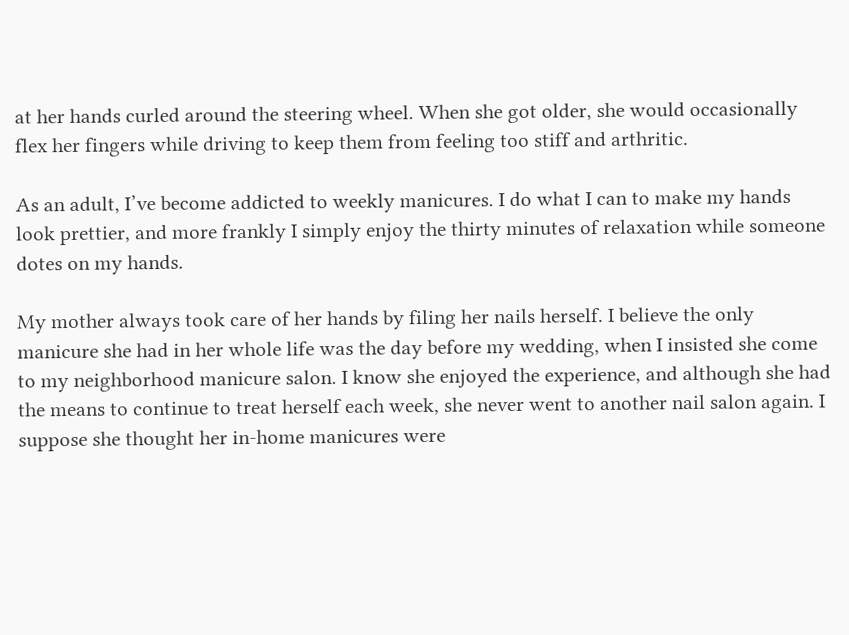at her hands curled around the steering wheel. When she got older, she would occasionally flex her fingers while driving to keep them from feeling too stiff and arthritic.

As an adult, I’ve become addicted to weekly manicures. I do what I can to make my hands look prettier, and more frankly I simply enjoy the thirty minutes of relaxation while someone dotes on my hands.

My mother always took care of her hands by filing her nails herself. I believe the only manicure she had in her whole life was the day before my wedding, when I insisted she come to my neighborhood manicure salon. I know she enjoyed the experience, and although she had the means to continue to treat herself each week, she never went to another nail salon again. I suppose she thought her in-home manicures were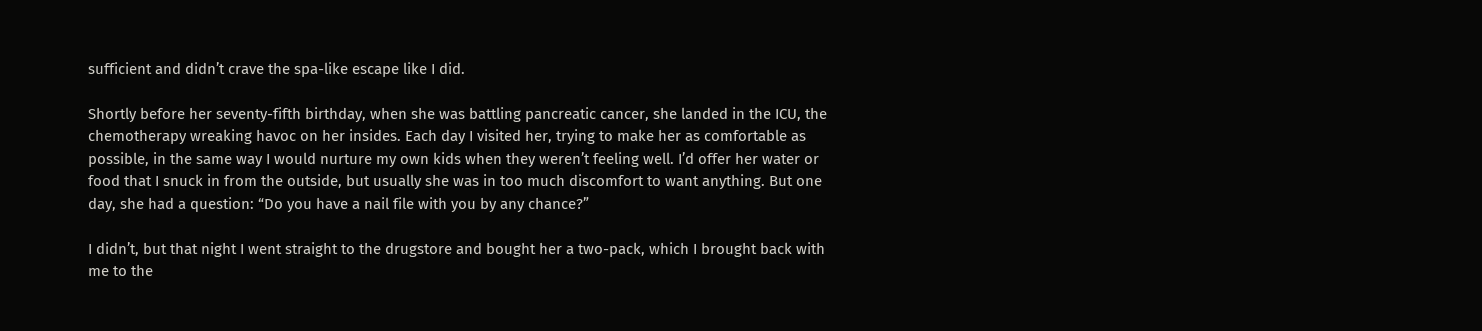sufficient and didn’t crave the spa-like escape like I did.

Shortly before her seventy-fifth birthday, when she was battling pancreatic cancer, she landed in the ICU, the chemotherapy wreaking havoc on her insides. Each day I visited her, trying to make her as comfortable as possible, in the same way I would nurture my own kids when they weren’t feeling well. I’d offer her water or food that I snuck in from the outside, but usually she was in too much discomfort to want anything. But one day, she had a question: “Do you have a nail file with you by any chance?”

I didn’t, but that night I went straight to the drugstore and bought her a two-pack, which I brought back with me to the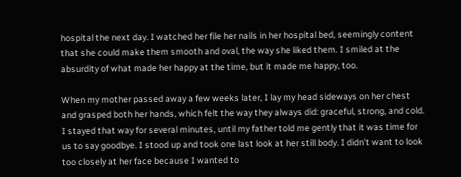hospital the next day. I watched her file her nails in her hospital bed, seemingly content that she could make them smooth and oval, the way she liked them. I smiled at the absurdity of what made her happy at the time, but it made me happy, too.

When my mother passed away a few weeks later, I lay my head sideways on her chest and grasped both her hands, which felt the way they always did: graceful, strong, and cold. I stayed that way for several minutes, until my father told me gently that it was time for us to say goodbye. I stood up and took one last look at her still body. I didn’t want to look too closely at her face because I wanted to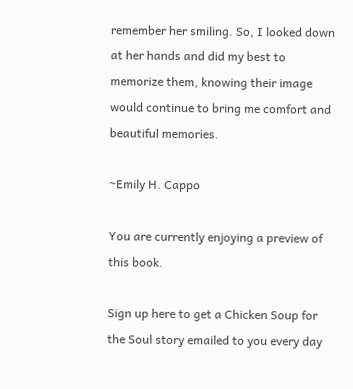remember her smiling. So, I looked down at her hands and did my best to memorize them, knowing their image would continue to bring me comfort and beautiful memories.

~Emily H. Cappo

You are currently enjoying a preview of this book.

Sign up here to get a Chicken Soup for the Soul story emailed to you every day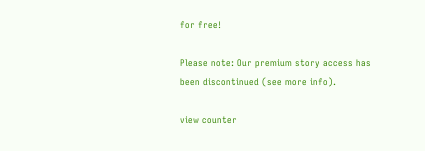for free!

Please note: Our premium story access has been discontinued (see more info).

view counter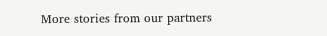More stories from our partners